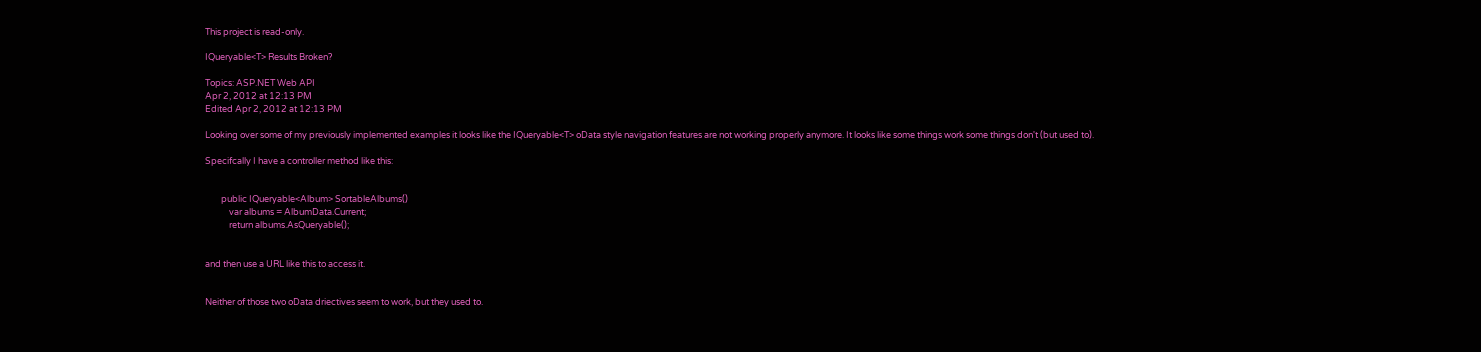This project is read-only.

IQueryable<T> Results Broken?

Topics: ASP.NET Web API
Apr 2, 2012 at 12:13 PM
Edited Apr 2, 2012 at 12:13 PM

Looking over some of my previously implemented examples it looks like the IQueryable<T> oData style navigation features are not working properly anymore. It looks like some things work some things don't (but used to).

Specifcally I have a controller method like this:


        public IQueryable<Album> SortableAlbums()
            var albums = AlbumData.Current;
            return albums.AsQueryable();


and then use a URL like this to access it.


Neither of those two oData driectives seem to work, but they used to.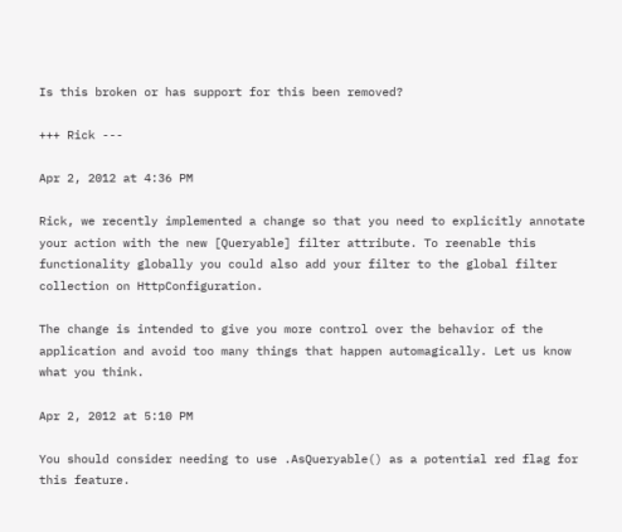Is this broken or has support for this been removed?

+++ Rick ---

Apr 2, 2012 at 4:36 PM

Rick, we recently implemented a change so that you need to explicitly annotate your action with the new [Queryable] filter attribute. To reenable this functionality globally you could also add your filter to the global filter collection on HttpConfiguration.

The change is intended to give you more control over the behavior of the application and avoid too many things that happen automagically. Let us know what you think.

Apr 2, 2012 at 5:10 PM

You should consider needing to use .AsQueryable() as a potential red flag for this feature.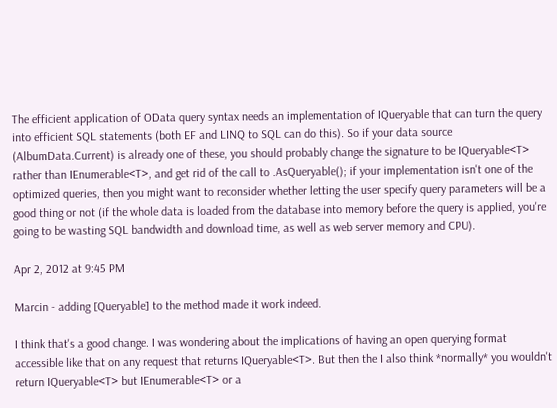The efficient application of OData query syntax needs an implementation of IQueryable that can turn the query into efficient SQL statements (both EF and LINQ to SQL can do this). So if your data source (AlbumData.Current) is already one of these, you should probably change the signature to be IQueryable<T> rather than IEnumerable<T>, and get rid of the call to .AsQueryable(); if your implementation isn't one of the optimized queries, then you might want to reconsider whether letting the user specify query parameters will be a good thing or not (if the whole data is loaded from the database into memory before the query is applied, you're going to be wasting SQL bandwidth and download time, as well as web server memory and CPU).

Apr 2, 2012 at 9:45 PM

Marcin - adding [Queryable] to the method made it work indeed.

I think that's a good change. I was wondering about the implications of having an open querying format accessible like that on any request that returns IQueryable<T>. But then the I also think *normally* you wouldn't return IQueryable<T> but IEnumerable<T> or a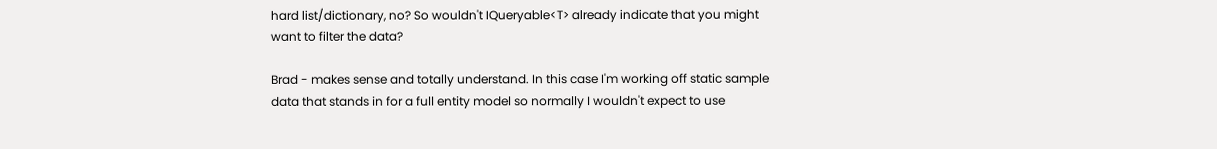hard list/dictionary, no? So wouldn't IQueryable<T> already indicate that you might want to filter the data?

Brad - makes sense and totally understand. In this case I'm working off static sample data that stands in for a full entity model so normally I wouldn't expect to use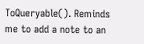ToQueryable(). Reminds me to add a note to an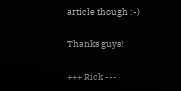article though :-)

Thanks guys!

+++ Rick ---